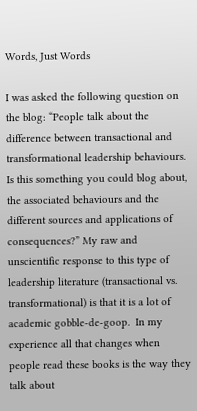Words, Just Words

I was asked the following question on the blog: “People talk about the difference between transactional and transformational leadership behaviours. Is this something you could blog about, the associated behaviours and the different sources and applications of consequences?” My raw and unscientific response to this type of leadership literature (transactional vs. transformational) is that it is a lot of academic gobble-de-goop.  In my experience all that changes when people read these books is the way they talk about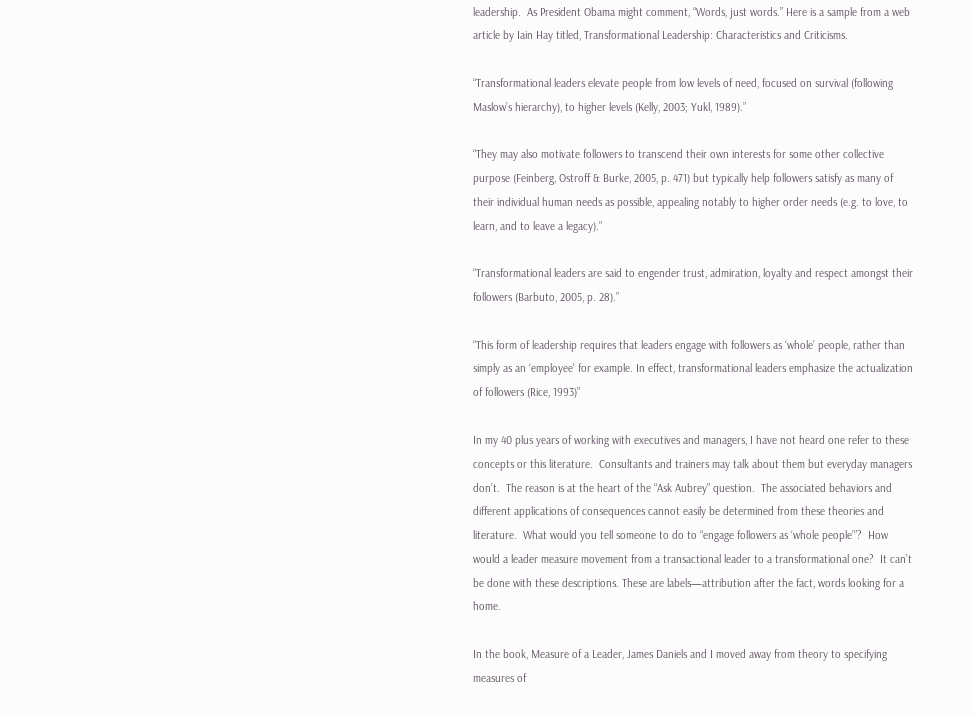leadership.  As President Obama might comment, “Words, just words.” Here is a sample from a web article by Iain Hay titled, Transformational Leadership: Characteristics and Criticisms.

“Transformational leaders elevate people from low levels of need, focused on survival (following Maslow’s hierarchy), to higher levels (Kelly, 2003; Yukl, 1989).”

“They may also motivate followers to transcend their own interests for some other collective purpose (Feinberg, Ostroff & Burke, 2005, p. 471) but typically help followers satisfy as many of their individual human needs as possible, appealing notably to higher order needs (e.g. to love, to learn, and to leave a legacy).”

“Transformational leaders are said to engender trust, admiration, loyalty and respect amongst their followers (Barbuto, 2005, p. 28).”

“This form of leadership requires that leaders engage with followers as ‘whole’ people, rather than simply as an ‘employee’ for example. In effect, transformational leaders emphasize the actualization of followers (Rice, 1993)”

In my 40 plus years of working with executives and managers, I have not heard one refer to these concepts or this literature.  Consultants and trainers may talk about them but everyday managers don’t.  The reason is at the heart of the “Ask Aubrey” question.  The associated behaviors and different applications of consequences cannot easily be determined from these theories and literature.  What would you tell someone to do to “engage followers as ‘whole people’”?  How would a leader measure movement from a transactional leader to a transformational one?  It can’t be done with these descriptions. These are labels—attribution after the fact, words looking for a home.

In the book, Measure of a Leader, James Daniels and I moved away from theory to specifying measures of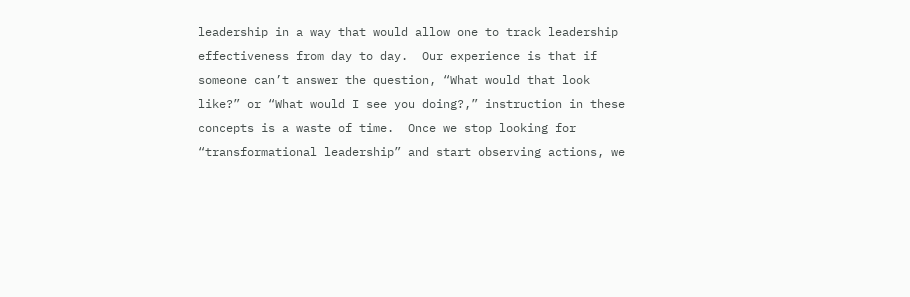leadership in a way that would allow one to track leadership effectiveness from day to day.  Our experience is that if someone can’t answer the question, “What would that look like?” or “What would I see you doing?,” instruction in these concepts is a waste of time.  Once we stop looking for “transformational leadership” and start observing actions, we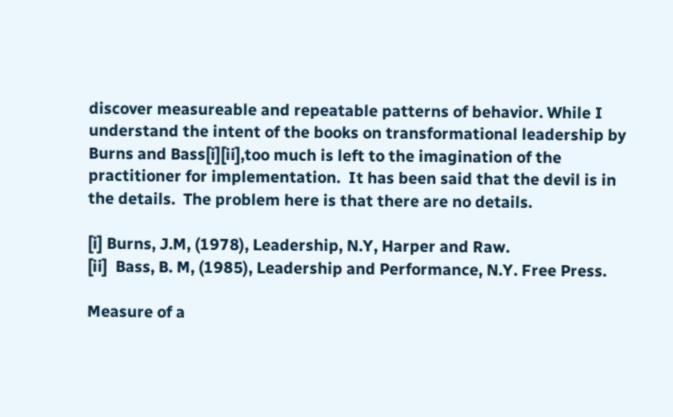discover measureable and repeatable patterns of behavior. While I understand the intent of the books on transformational leadership by Burns and Bass[i][ii],too much is left to the imagination of the practitioner for implementation.  It has been said that the devil is in the details.  The problem here is that there are no details.

[i] Burns, J.M, (1978), Leadership, N.Y, Harper and Raw.
[ii]  Bass, B. M, (1985), Leadership and Performance, N.Y. Free Press.

Measure of a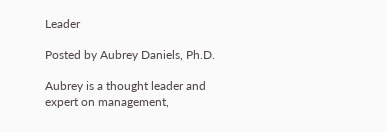Leader

Posted by Aubrey Daniels, Ph.D.

Aubrey is a thought leader and expert on management,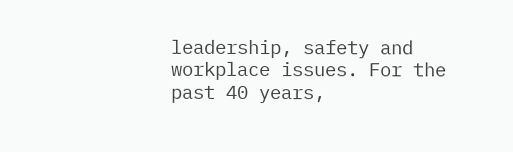leadership, safety and workplace issues. For the past 40 years,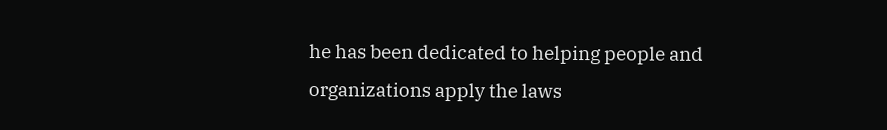he has been dedicated to helping people and organizations apply the laws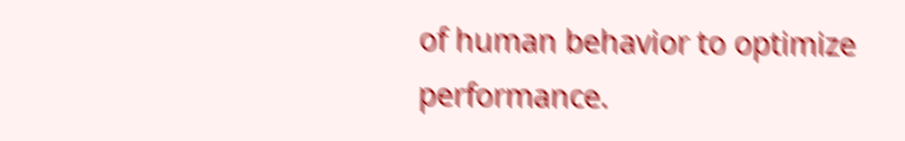of human behavior to optimize performance.